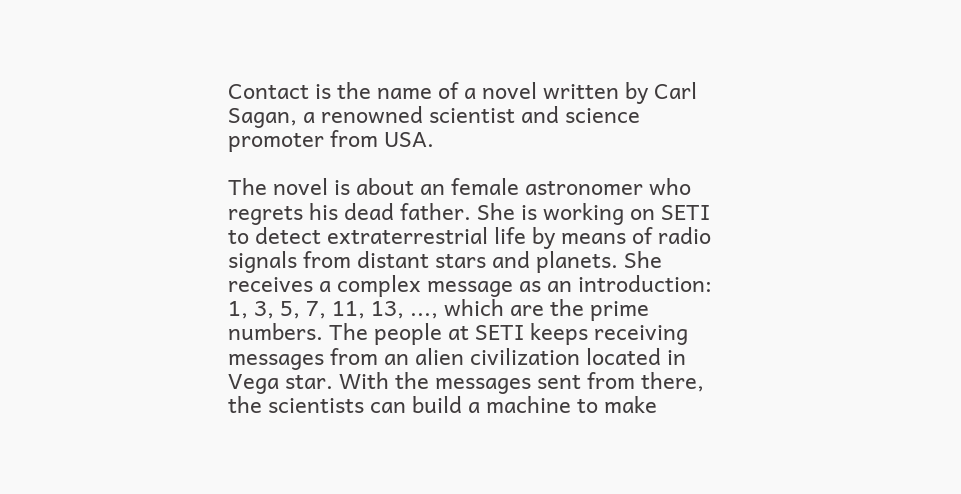Contact is the name of a novel written by Carl Sagan, a renowned scientist and science promoter from USA.

The novel is about an female astronomer who regrets his dead father. She is working on SETI to detect extraterrestrial life by means of radio signals from distant stars and planets. She receives a complex message as an introduction: 1, 3, 5, 7, 11, 13, ..., which are the prime numbers. The people at SETI keeps receiving messages from an alien civilization located in Vega star. With the messages sent from there, the scientists can build a machine to make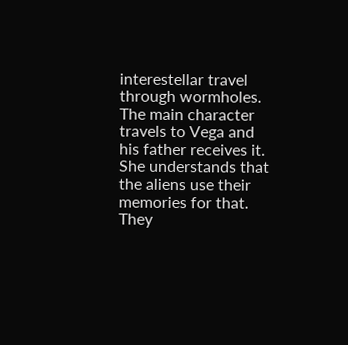interestellar travel through wormholes. The main character travels to Vega and his father receives it. She understands that the aliens use their memories for that. They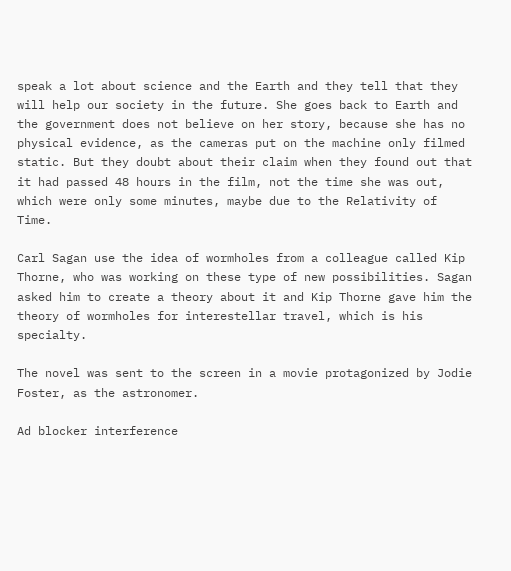speak a lot about science and the Earth and they tell that they will help our society in the future. She goes back to Earth and the government does not believe on her story, because she has no physical evidence, as the cameras put on the machine only filmed static. But they doubt about their claim when they found out that it had passed 48 hours in the film, not the time she was out, which were only some minutes, maybe due to the Relativity of Time.

Carl Sagan use the idea of wormholes from a colleague called Kip Thorne, who was working on these type of new possibilities. Sagan asked him to create a theory about it and Kip Thorne gave him the theory of wormholes for interestellar travel, which is his specialty.

The novel was sent to the screen in a movie protagonized by Jodie Foster, as the astronomer.

Ad blocker interference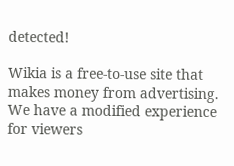detected!

Wikia is a free-to-use site that makes money from advertising. We have a modified experience for viewers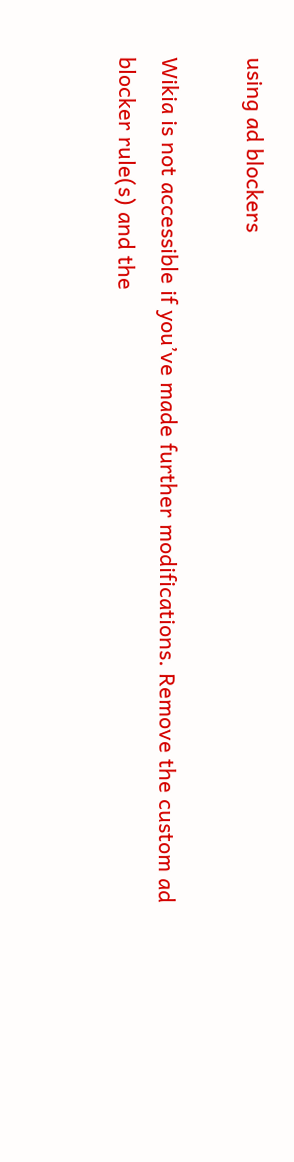using ad blockers

Wikia is not accessible if you’ve made further modifications. Remove the custom ad blocker rule(s) and the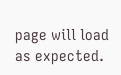page will load as expected.